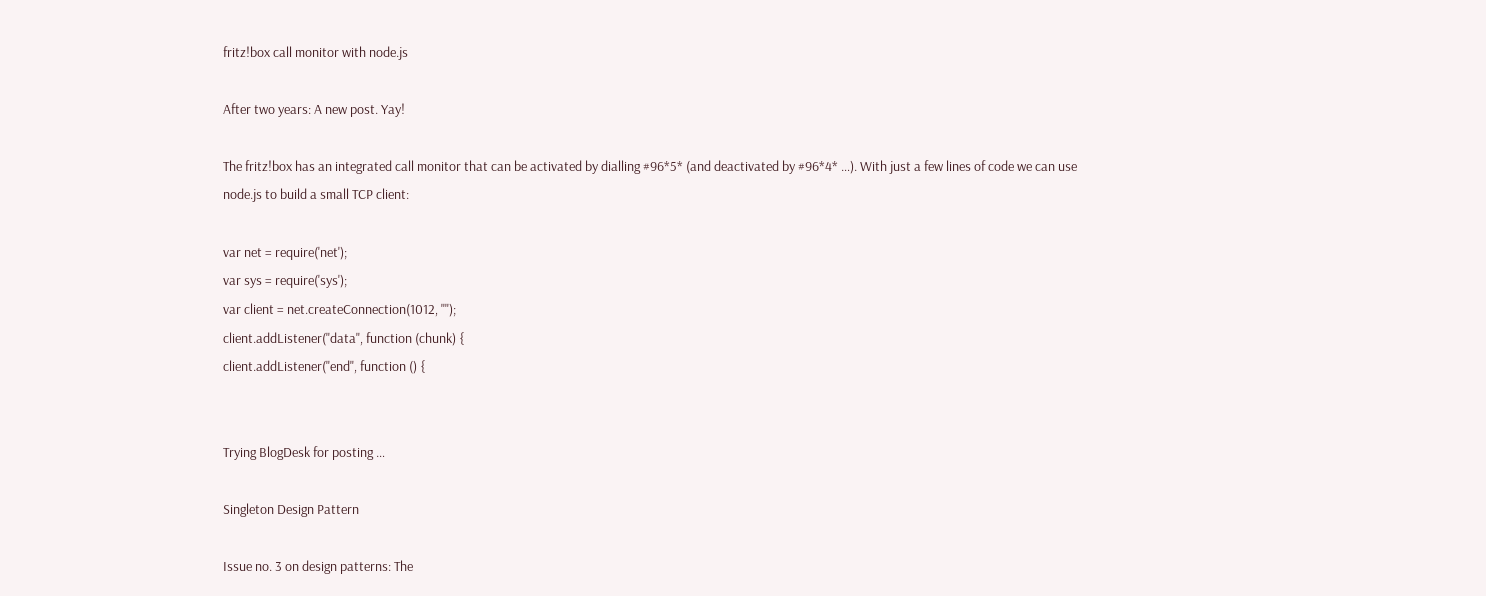fritz!box call monitor with node.js

After two years: A new post. Yay!

The fritz!box has an integrated call monitor that can be activated by dialling #96*5* (and deactivated by #96*4* …). With just a few lines of code we can use node.js to build a small TCP client:

var net = require('net');
var sys = require('sys');
var client = net.createConnection(1012, "");
client.addListener("data", function (chunk) {
client.addListener("end", function () {


Trying BlogDesk for posting …

Singleton Design Pattern

Issue no. 3 on design patterns: The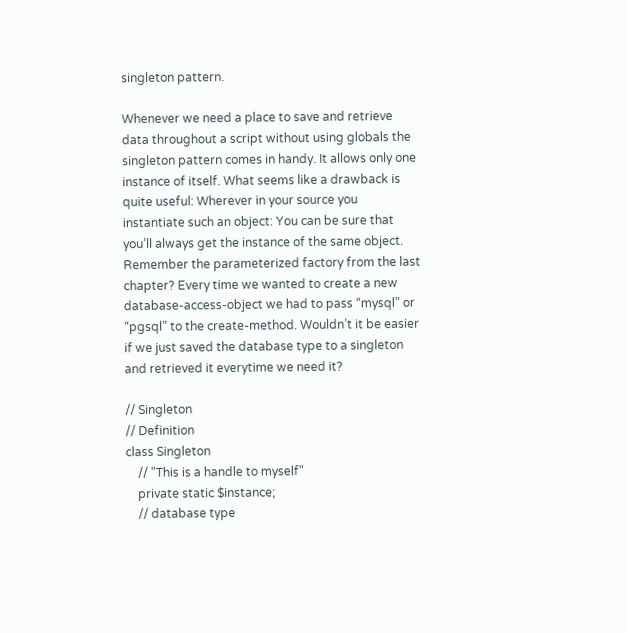singleton pattern.

Whenever we need a place to save and retrieve data throughout a script without using globals the singleton pattern comes in handy. It allows only one instance of itself. What seems like a drawback is quite useful: Wherever in your source you instantiate such an object: You can be sure that you’ll always get the instance of the same object. Remember the parameterized factory from the last chapter? Every time we wanted to create a new database-access-object we had to pass “mysql” or “pgsql” to the create-method. Wouldn’t it be easier if we just saved the database type to a singleton and retrieved it everytime we need it?

// Singleton
// Definition
class Singleton
    // "This is a handle to myself"
    private static $instance;
    // database type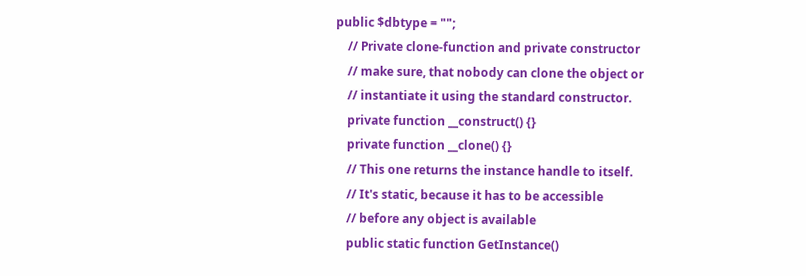public $dbtype = "";
    // Private clone-function and private constructor
    // make sure, that nobody can clone the object or
    // instantiate it using the standard constructor.
    private function __construct() {}
    private function __clone() {}
    // This one returns the instance handle to itself.
    // It's static, because it has to be accessible
    // before any object is available
    public static function GetInstance()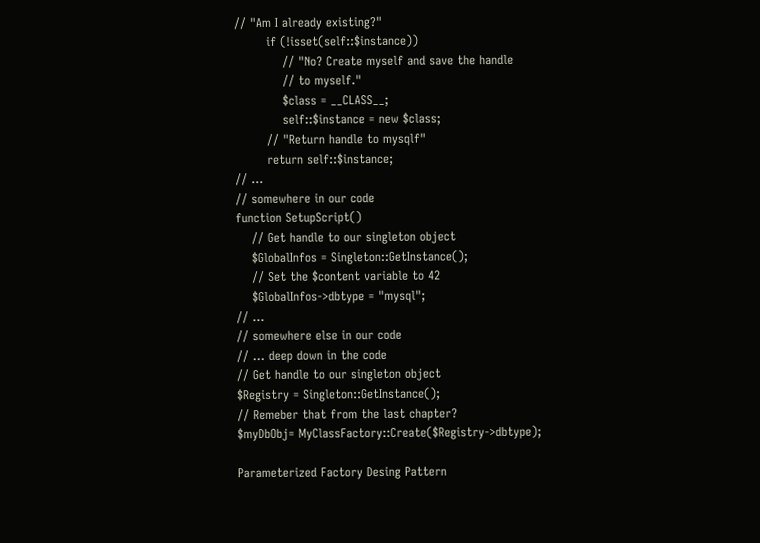// "Am I already existing?"
        if (!isset(self::$instance))
            // "No? Create myself and save the handle
            // to myself."
            $class = __CLASS__;
            self::$instance = new $class;
        // "Return handle to mysqlf"
        return self::$instance;
// ...
// somewhere in our code
function SetupScript()
    // Get handle to our singleton object
    $GlobalInfos = Singleton::GetInstance();
    // Set the $content variable to 42
    $GlobalInfos->dbtype = "mysql";
// ...
// somewhere else in our code
// ... deep down in the code
// Get handle to our singleton object
$Registry = Singleton::GetInstance();
// Remeber that from the last chapter?
$myDbObj= MyClassFactory::Create($Registry->dbtype);

Parameterized Factory Desing Pattern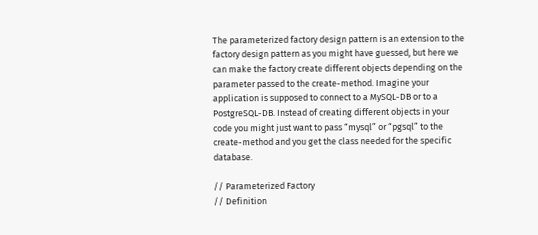The parameterized factory design pattern is an extension to the factory design pattern as you might have guessed, but here we can make the factory create different objects depending on the parameter passed to the create-method. Imagine your application is supposed to connect to a MySQL-DB or to a PostgreSQL-DB. Instead of creating different objects in your code you might just want to pass “mysql” or “pgsql” to the create-method and you get the class needed for the specific database.

// Parameterized Factory
// Definition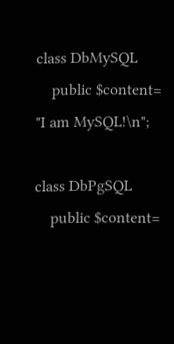class DbMySQL
    public $content= "I am MySQL!\n";

class DbPgSQL
    public $content=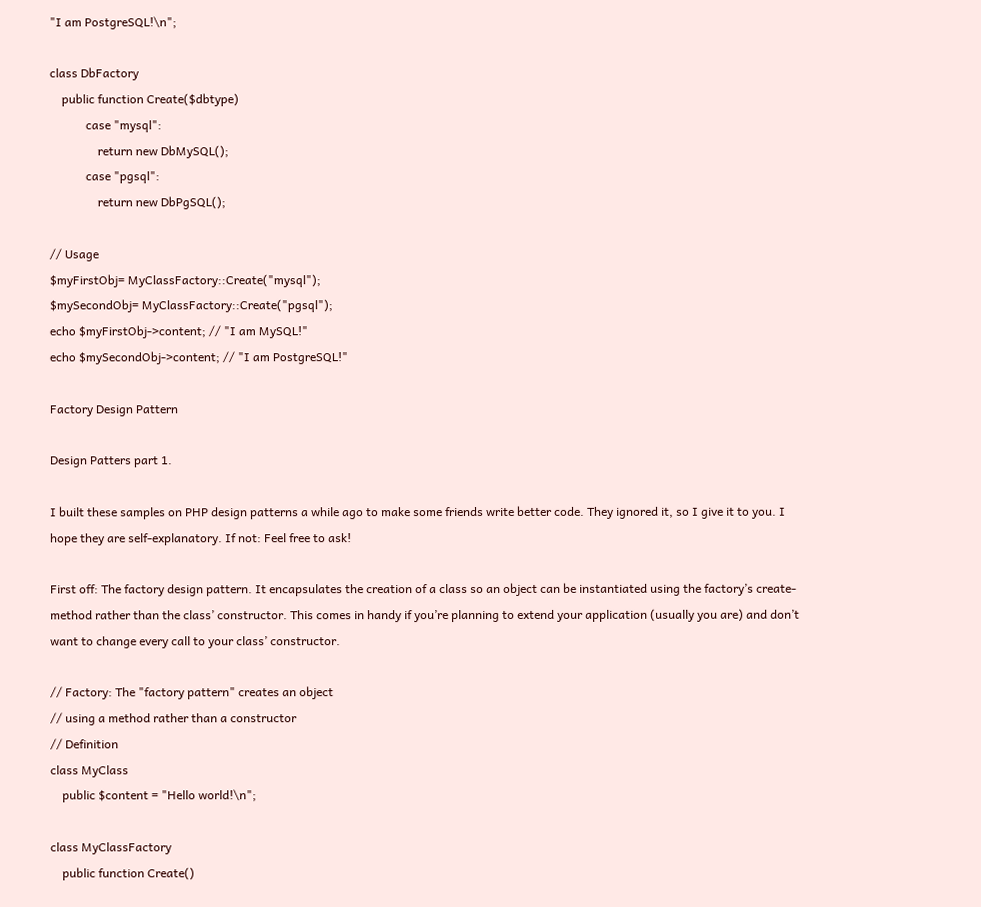"I am PostgreSQL!\n";

class DbFactory
    public function Create($dbtype)
            case "mysql":
                return new DbMySQL();
            case "pgsql":
                return new DbPgSQL();

// Usage
$myFirstObj= MyClassFactory::Create("mysql");
$mySecondObj= MyClassFactory::Create("pgsql");
echo $myFirstObj->content; // "I am MySQL!"
echo $mySecondObj->content; // "I am PostgreSQL!"

Factory Design Pattern

Design Patters part 1.

I built these samples on PHP design patterns a while ago to make some friends write better code. They ignored it, so I give it to you. I hope they are self-explanatory. If not: Feel free to ask!

First off: The factory design pattern. It encapsulates the creation of a class so an object can be instantiated using the factory’s create-method rather than the class’ constructor. This comes in handy if you’re planning to extend your application (usually you are) and don’t want to change every call to your class’ constructor.

// Factory: The "factory pattern" creates an object
// using a method rather than a constructor
// Definition
class MyClass
    public $content = "Hello world!\n";

class MyClassFactory
    public function Create()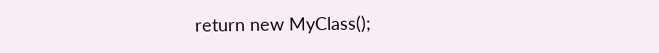return new MyClass();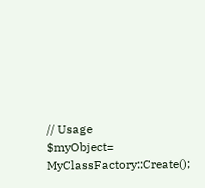// Usage
$myObject= MyClassFactory::Create();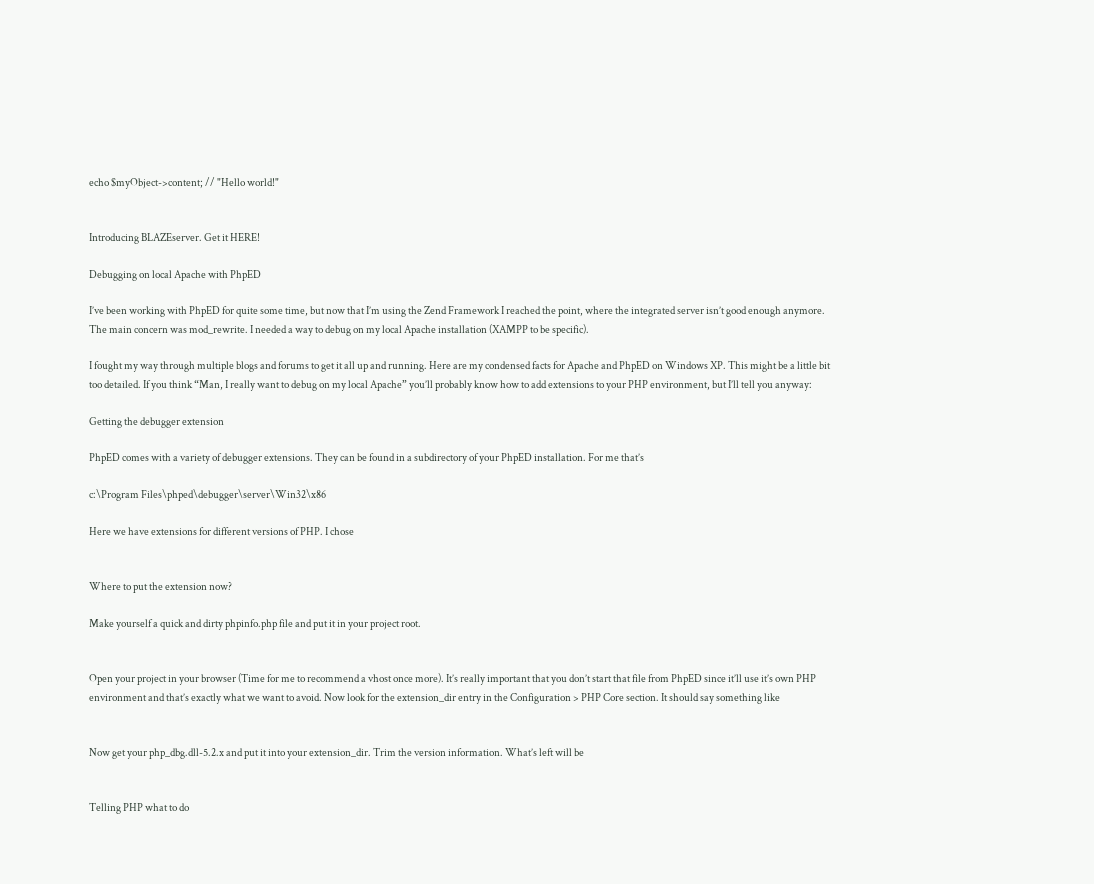echo $myObject->content; // "Hello world!"


Introducing BLAZEserver. Get it HERE!

Debugging on local Apache with PhpED

I’ve been working with PhpED for quite some time, but now that I’m using the Zend Framework I reached the point, where the integrated server isn’t good enough anymore. The main concern was mod_rewrite. I needed a way to debug on my local Apache installation (XAMPP to be specific).

I fought my way through multiple blogs and forums to get it all up and running. Here are my condensed facts for Apache and PhpED on Windows XP. This might be a little bit too detailed. If you think “Man, I really want to debug on my local Apache” you’ll probably know how to add extensions to your PHP environment, but I’ll tell you anyway:

Getting the debugger extension

PhpED comes with a variety of debugger extensions. They can be found in a subdirectory of your PhpED installation. For me that’s

c:\Program Files\phped\debugger\server\Win32\x86

Here we have extensions for different versions of PHP. I chose


Where to put the extension now?

Make yourself a quick and dirty phpinfo.php file and put it in your project root.


Open your project in your browser (Time for me to recommend a vhost once more). It’s really important that you don’t start that file from PhpED since it’ll use it’s own PHP environment and that’s exactly what we want to avoid. Now look for the extension_dir entry in the Configuration > PHP Core section. It should say something like


Now get your php_dbg.dll-5.2.x and put it into your extension_dir. Trim the version information. What’s left will be


Telling PHP what to do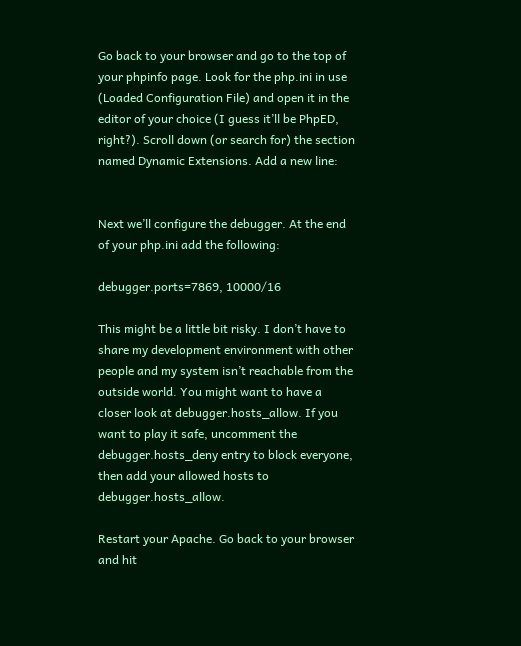Go back to your browser and go to the top of your phpinfo page. Look for the php.ini in use (Loaded Configuration File) and open it in the editor of your choice (I guess it’ll be PhpED, right?). Scroll down (or search for) the section named Dynamic Extensions. Add a new line:


Next we’ll configure the debugger. At the end of your php.ini add the following:

debugger.ports=7869, 10000/16

This might be a little bit risky. I don’t have to share my development environment with other people and my system isn’t reachable from the outside world. You might want to have a closer look at debugger.hosts_allow. If you want to play it safe, uncomment the debugger.hosts_deny entry to block everyone, then add your allowed hosts to debugger.hosts_allow.

Restart your Apache. Go back to your browser and hit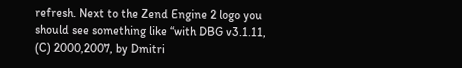refresh. Next to the Zend Engine 2 logo you should see something like “with DBG v3.1.11, (C) 2000,2007, by Dmitri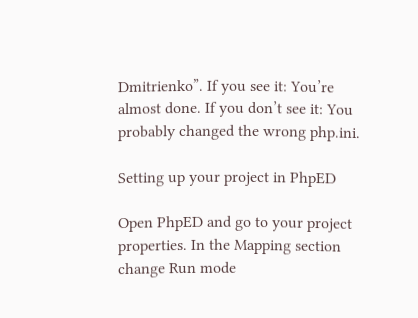Dmitrienko”. If you see it: You’re almost done. If you don’t see it: You probably changed the wrong php.ini.

Setting up your project in PhpED

Open PhpED and go to your project properties. In the Mapping section change Run mode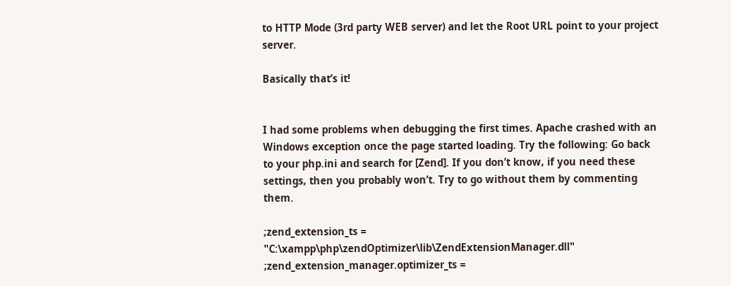to HTTP Mode (3rd party WEB server) and let the Root URL point to your project server.

Basically that’s it!


I had some problems when debugging the first times. Apache crashed with an Windows exception once the page started loading. Try the following: Go back to your php.ini and search for [Zend]. If you don’t know, if you need these settings, then you probably won’t. Try to go without them by commenting them.

;zend_extension_ts = "C:\xampp\php\zendOptimizer\lib\ZendExtensionManager.dll"
;zend_extension_manager.optimizer_ts =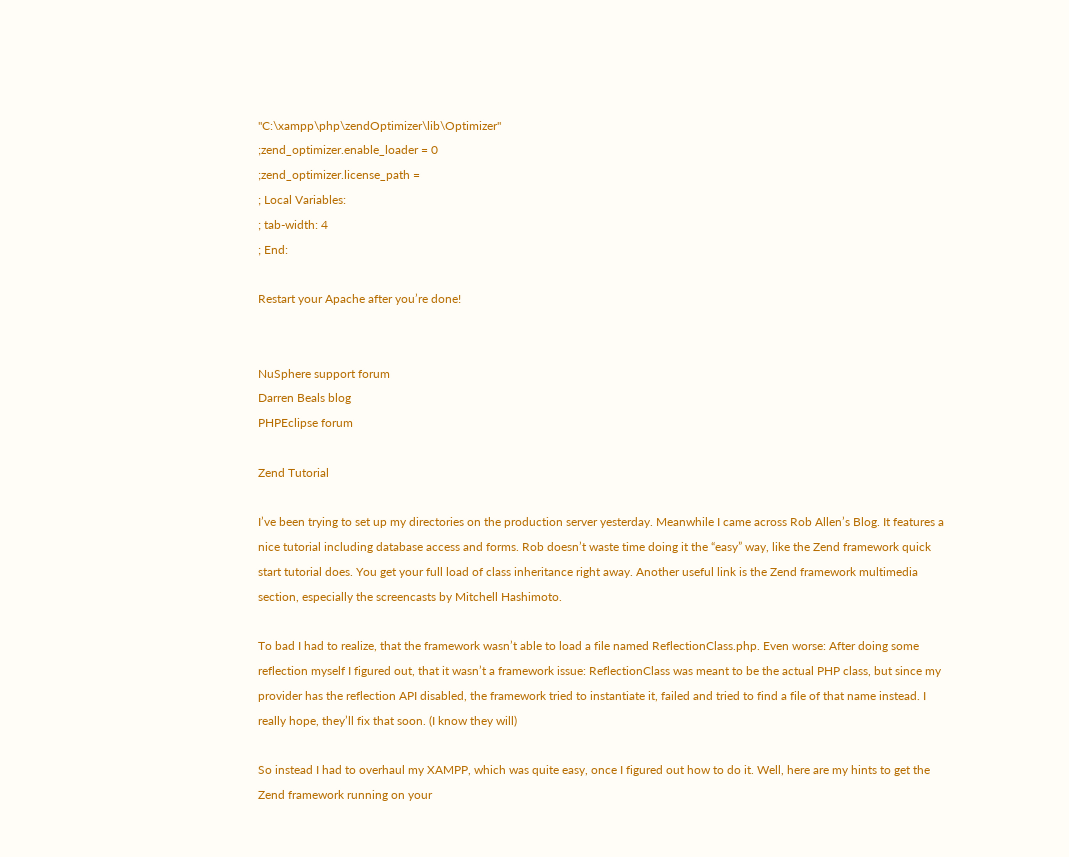"C:\xampp\php\zendOptimizer\lib\Optimizer"
;zend_optimizer.enable_loader = 0
;zend_optimizer.license_path =
; Local Variables:
; tab-width: 4
; End:

Restart your Apache after you’re done!


NuSphere support forum
Darren Beals blog
PHPEclipse forum

Zend Tutorial

I’ve been trying to set up my directories on the production server yesterday. Meanwhile I came across Rob Allen’s Blog. It features a nice tutorial including database access and forms. Rob doesn’t waste time doing it the “easy” way, like the Zend framework quick start tutorial does. You get your full load of class inheritance right away. Another useful link is the Zend framework multimedia section, especially the screencasts by Mitchell Hashimoto.

To bad I had to realize, that the framework wasn’t able to load a file named ReflectionClass.php. Even worse: After doing some reflection myself I figured out, that it wasn’t a framework issue: ReflectionClass was meant to be the actual PHP class, but since my provider has the reflection API disabled, the framework tried to instantiate it, failed and tried to find a file of that name instead. I really hope, they’ll fix that soon. (I know they will)

So instead I had to overhaul my XAMPP, which was quite easy, once I figured out how to do it. Well, here are my hints to get the Zend framework running on your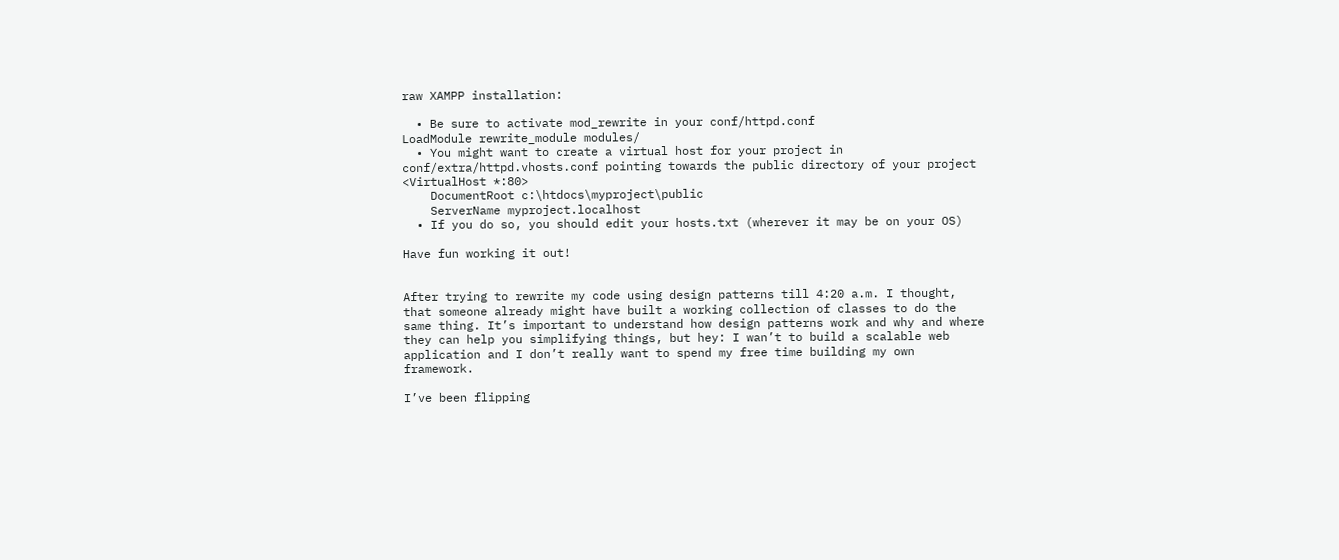raw XAMPP installation:

  • Be sure to activate mod_rewrite in your conf/httpd.conf
LoadModule rewrite_module modules/
  • You might want to create a virtual host for your project in conf/extra/httpd.vhosts.conf pointing towards the public directory of your project
<VirtualHost *:80>
    DocumentRoot c:\htdocs\myproject\public
    ServerName myproject.localhost
  • If you do so, you should edit your hosts.txt (wherever it may be on your OS)

Have fun working it out!


After trying to rewrite my code using design patterns till 4:20 a.m. I thought, that someone already might have built a working collection of classes to do the same thing. It’s important to understand how design patterns work and why and where they can help you simplifying things, but hey: I wan’t to build a scalable web application and I don’t really want to spend my free time building my own framework.

I’ve been flipping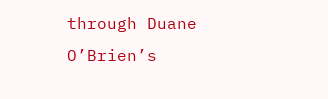through Duane O’Brien’s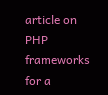article on PHP frameworks for a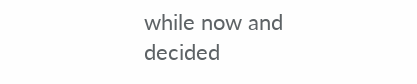while now and decided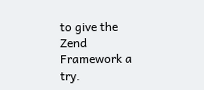to give the Zend Framework a try.